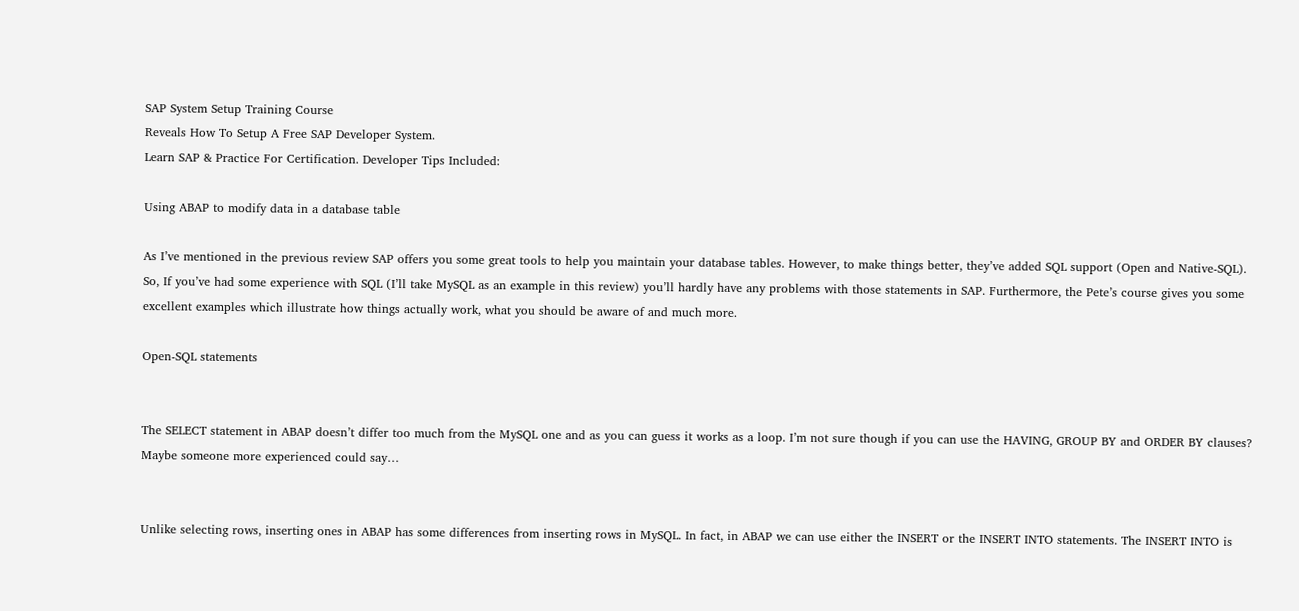SAP System Setup Training Course
Reveals How To Setup A Free SAP Developer System.
Learn SAP & Practice For Certification. Developer Tips Included:

Using ABAP to modify data in a database table

As I’ve mentioned in the previous review SAP offers you some great tools to help you maintain your database tables. However, to make things better, they’ve added SQL support (Open and Native-SQL).
So, If you’ve had some experience with SQL (I’ll take MySQL as an example in this review) you’ll hardly have any problems with those statements in SAP. Furthermore, the Pete’s course gives you some excellent examples which illustrate how things actually work, what you should be aware of and much more.

Open-SQL statements


The SELECT statement in ABAP doesn’t differ too much from the MySQL one and as you can guess it works as a loop. I’m not sure though if you can use the HAVING, GROUP BY and ORDER BY clauses? Maybe someone more experienced could say…


Unlike selecting rows, inserting ones in ABAP has some differences from inserting rows in MySQL. In fact, in ABAP we can use either the INSERT or the INSERT INTO statements. The INSERT INTO is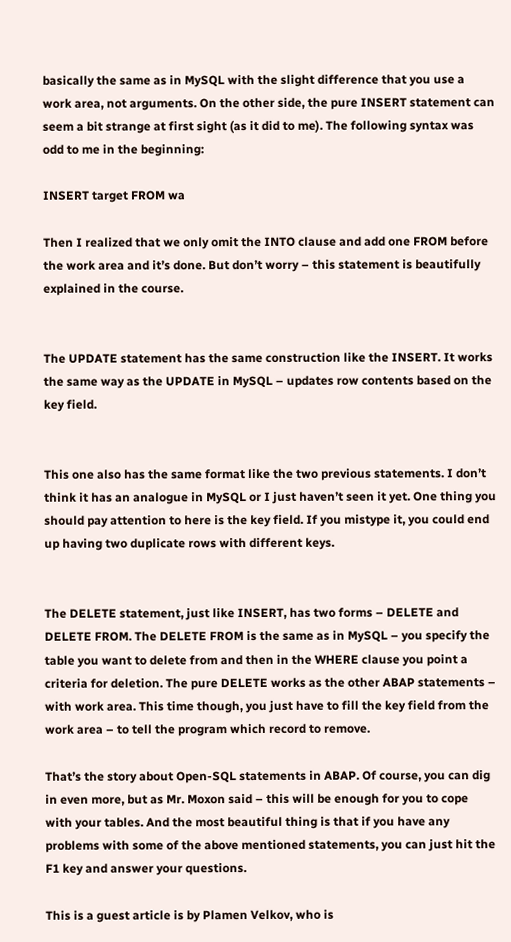basically the same as in MySQL with the slight difference that you use a work area, not arguments. On the other side, the pure INSERT statement can seem a bit strange at first sight (as it did to me). The following syntax was odd to me in the beginning:

INSERT target FROM wa

Then I realized that we only omit the INTO clause and add one FROM before the work area and it’s done. But don’t worry – this statement is beautifully explained in the course.


The UPDATE statement has the same construction like the INSERT. It works the same way as the UPDATE in MySQL – updates row contents based on the key field.


This one also has the same format like the two previous statements. I don’t think it has an analogue in MySQL or I just haven’t seen it yet. One thing you should pay attention to here is the key field. If you mistype it, you could end up having two duplicate rows with different keys.


The DELETE statement, just like INSERT, has two forms – DELETE and DELETE FROM. The DELETE FROM is the same as in MySQL – you specify the table you want to delete from and then in the WHERE clause you point a criteria for deletion. The pure DELETE works as the other ABAP statements – with work area. This time though, you just have to fill the key field from the work area – to tell the program which record to remove.

That’s the story about Open-SQL statements in ABAP. Of course, you can dig in even more, but as Mr. Moxon said – this will be enough for you to cope with your tables. And the most beautiful thing is that if you have any problems with some of the above mentioned statements, you can just hit the F1 key and answer your questions.

This is a guest article is by Plamen Velkov, who is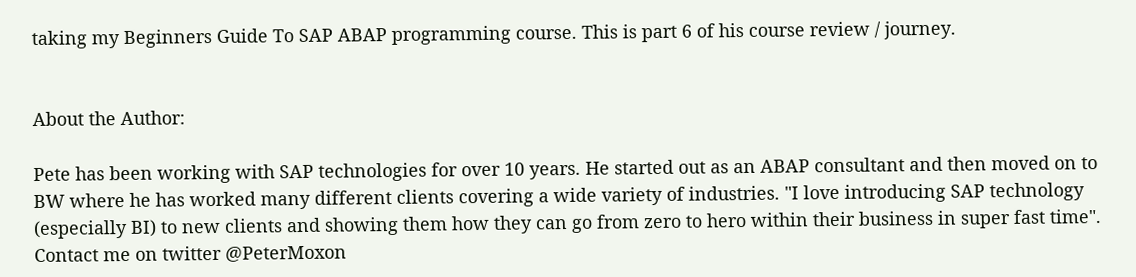taking my Beginners Guide To SAP ABAP programming course. This is part 6 of his course review / journey.


About the Author:

Pete has been working with SAP technologies for over 10 years. He started out as an ABAP consultant and then moved on to BW where he has worked many different clients covering a wide variety of industries. "I love introducing SAP technology (especially BI) to new clients and showing them how they can go from zero to hero within their business in super fast time". Contact me on twitter @PeterMoxon